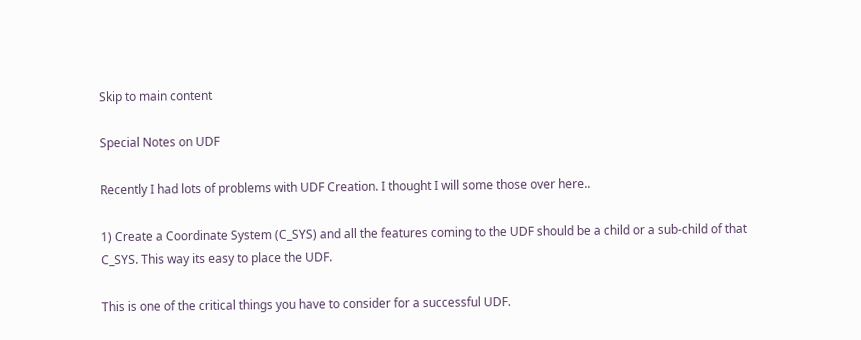Skip to main content

Special Notes on UDF

Recently I had lots of problems with UDF Creation. I thought I will some those over here..

1) Create a Coordinate System (C_SYS) and all the features coming to the UDF should be a child or a sub-child of that C_SYS. This way its easy to place the UDF.

This is one of the critical things you have to consider for a successful UDF.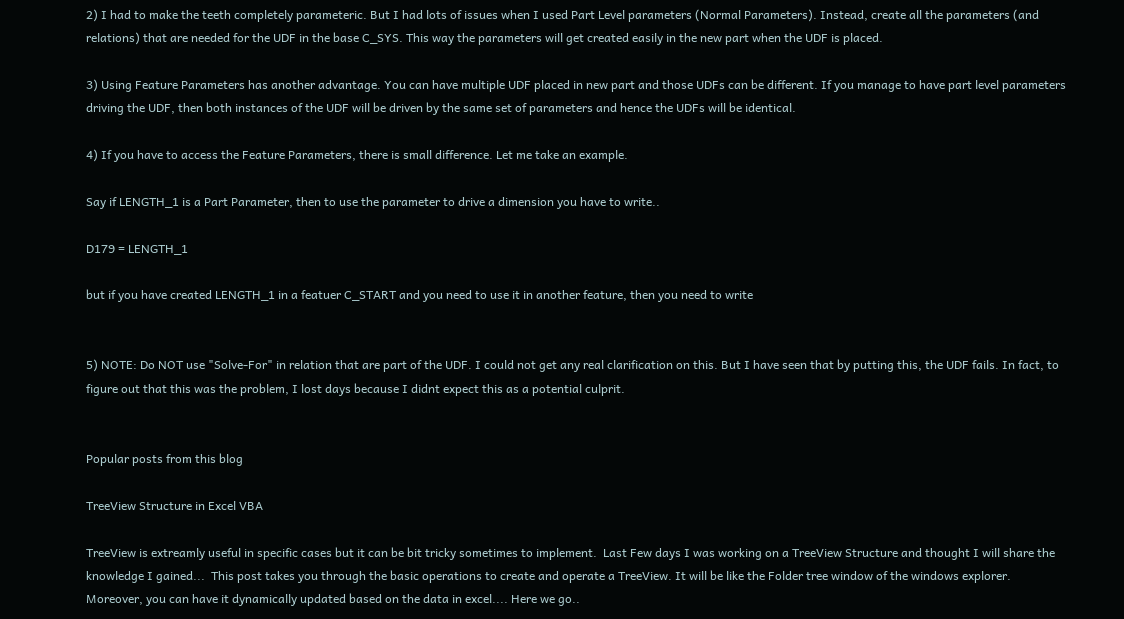2) I had to make the teeth completely parameteric. But I had lots of issues when I used Part Level parameters (Normal Parameters). Instead, create all the parameters (and relations) that are needed for the UDF in the base C_SYS. This way the parameters will get created easily in the new part when the UDF is placed.

3) Using Feature Parameters has another advantage. You can have multiple UDF placed in new part and those UDFs can be different. If you manage to have part level parameters driving the UDF, then both instances of the UDF will be driven by the same set of parameters and hence the UDFs will be identical.

4) If you have to access the Feature Parameters, there is small difference. Let me take an example.

Say if LENGTH_1 is a Part Parameter, then to use the parameter to drive a dimension you have to write..

D179 = LENGTH_1

but if you have created LENGTH_1 in a featuer C_START and you need to use it in another feature, then you need to write


5) NOTE: Do NOT use "Solve-For" in relation that are part of the UDF. I could not get any real clarification on this. But I have seen that by putting this, the UDF fails. In fact, to figure out that this was the problem, I lost days because I didnt expect this as a potential culprit.


Popular posts from this blog

TreeView Structure in Excel VBA

TreeView is extreamly useful in specific cases but it can be bit tricky sometimes to implement.  Last Few days I was working on a TreeView Structure and thought I will share the knowledge I gained...  This post takes you through the basic operations to create and operate a TreeView. It will be like the Folder tree window of the windows explorer.  Moreover, you can have it dynamically updated based on the data in excel.... Here we go..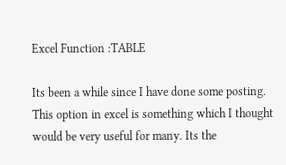Excel Function :TABLE

Its been a while since I have done some posting. This option in excel is something which I thought would be very useful for many. Its the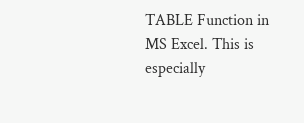TABLE Function in MS Excel. This is especially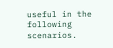useful in the following scenarios.